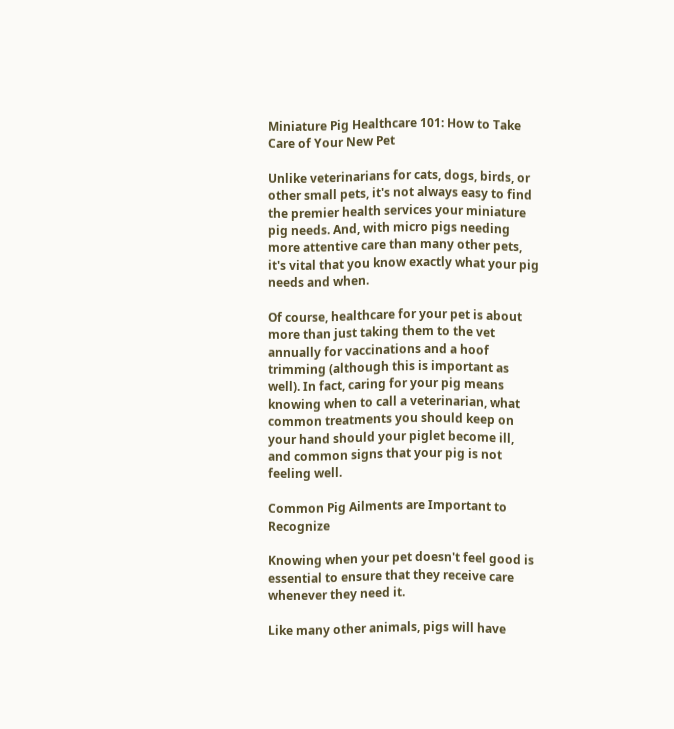Miniature Pig Healthcare 101: How to Take Care of Your New Pet

Unlike veterinarians for cats, dogs, birds, or other small pets, it's not always easy to find the premier health services your miniature pig needs. And, with micro pigs needing more attentive care than many other pets, it's vital that you know exactly what your pig needs and when.

Of course, healthcare for your pet is about more than just taking them to the vet annually for vaccinations and a hoof trimming (although this is important as well). In fact, caring for your pig means knowing when to call a veterinarian, what common treatments you should keep on your hand should your piglet become ill, and common signs that your pig is not feeling well.

Common Pig Ailments are Important to Recognize

Knowing when your pet doesn't feel good is essential to ensure that they receive care whenever they need it.

Like many other animals, pigs will have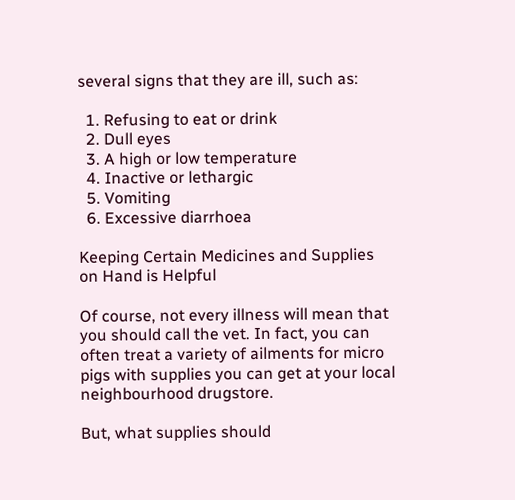several signs that they are ill, such as:

  1. Refusing to eat or drink
  2. Dull eyes
  3. A high or low temperature
  4. Inactive or lethargic
  5. Vomiting
  6. Excessive diarrhoea

Keeping Certain Medicines and Supplies on Hand is Helpful

Of course, not every illness will mean that you should call the vet. In fact, you can often treat a variety of ailments for micro pigs with supplies you can get at your local neighbourhood drugstore.

But, what supplies should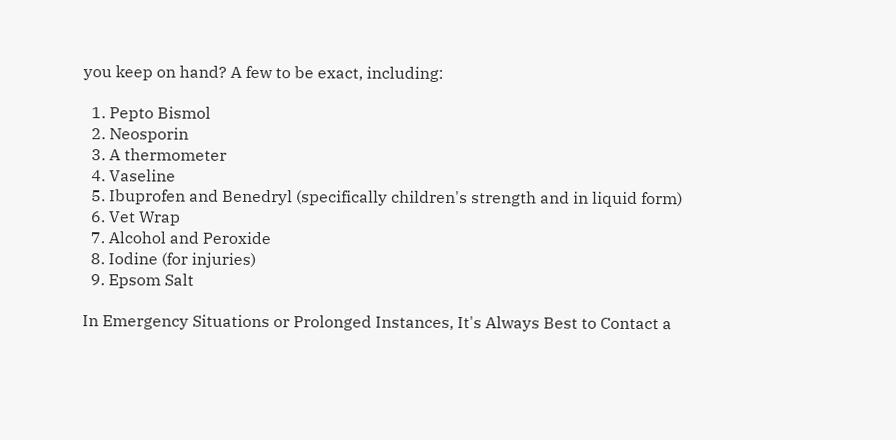you keep on hand? A few to be exact, including:

  1. Pepto Bismol
  2. Neosporin
  3. A thermometer
  4. Vaseline
  5. Ibuprofen and Benedryl (specifically children's strength and in liquid form)
  6. Vet Wrap
  7. Alcohol and Peroxide
  8. Iodine (for injuries)
  9. Epsom Salt

In Emergency Situations or Prolonged Instances, It's Always Best to Contact a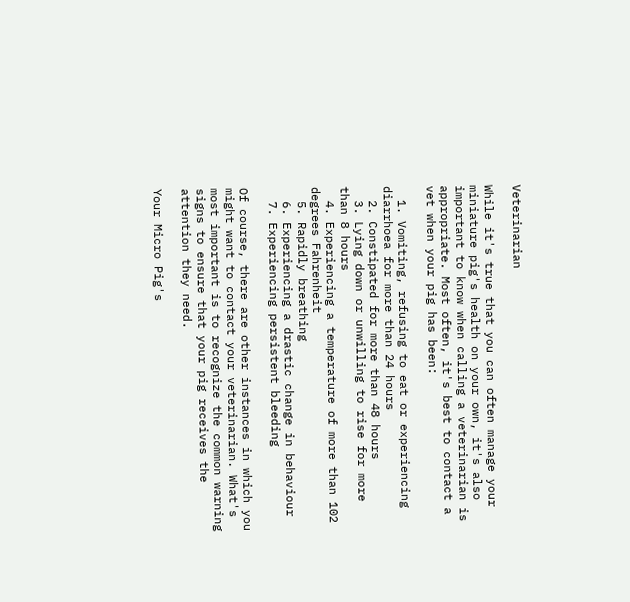Veterinarian

While it's true that you can often manage your miniature pig's health on your own, it's also important to know when calling a veterinarian is appropriate. Most often, it's best to contact a vet when your pig has been:

  1. Vomiting, refusing to eat or experiencing diarrhoea for more than 24 hours
  2. Constipated for more than 48 hours
  3. Lying down or unwilling to rise for more than 8 hours
  4. Experiencing a temperature of more than 102 degrees Fahrenheit
  5. Rapidly breathing
  6. Experiencing a drastic change in behaviour
  7. Experiencing persistent bleeding

Of course, there are other instances in which you might want to contact your veterinarian. What's most important is to recognize the common warning signs to ensure that your pig receives the attention they need.

Your Micro Pig's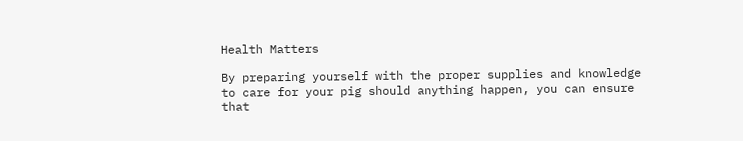Health Matters

By preparing yourself with the proper supplies and knowledge to care for your pig should anything happen, you can ensure that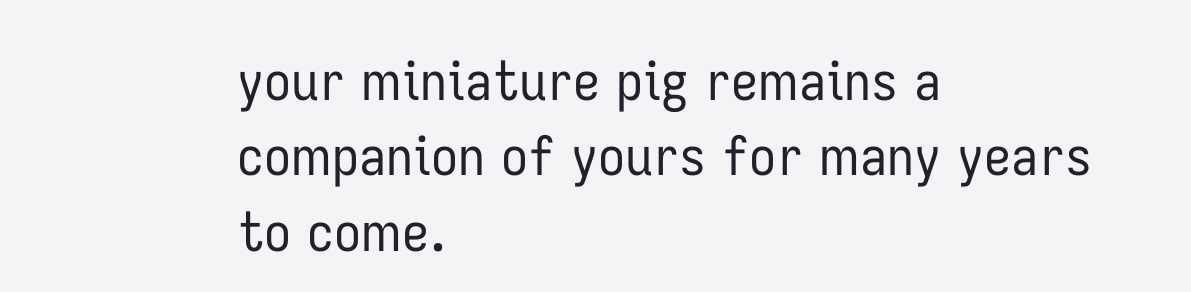your miniature pig remains a companion of yours for many years to come.